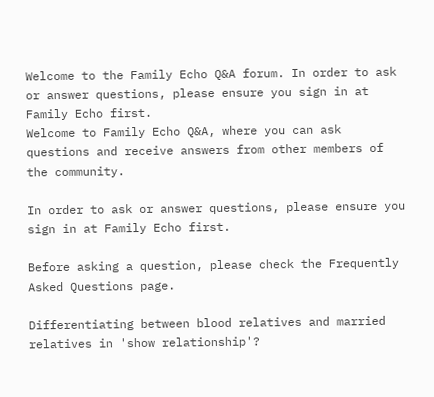Welcome to the Family Echo Q&A forum. In order to ask or answer questions, please ensure you sign in at Family Echo first.
Welcome to Family Echo Q&A, where you can ask questions and receive answers from other members of the community.

In order to ask or answer questions, please ensure you sign in at Family Echo first.

Before asking a question, please check the Frequently Asked Questions page.

Differentiating between blood relatives and married relatives in 'show relationship'?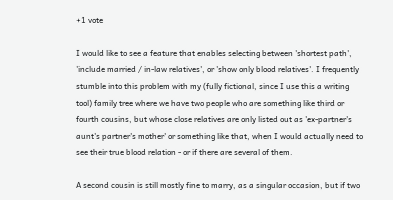+1 vote

I would like to see a feature that enables selecting between 'shortest path', 'include married / in-law relatives', or 'show only blood relatives'. I frequently stumble into this problem with my (fully fictional, since I use this a writing tool) family tree where we have two people who are something like third or fourth cousins, but whose close relatives are only listed out as 'ex-partner's aunt's partner's mother' or something like that, when I would actually need to see their true blood relation - or if there are several of them.

A second cousin is still mostly fine to marry, as a singular occasion, but if two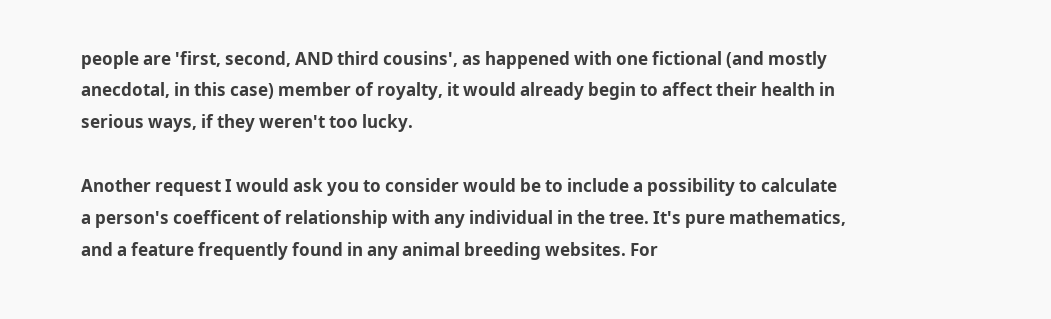people are 'first, second, AND third cousins', as happened with one fictional (and mostly anecdotal, in this case) member of royalty, it would already begin to affect their health in serious ways, if they weren't too lucky.

Another request I would ask you to consider would be to include a possibility to calculate a person's coefficent of relationship with any individual in the tree. It's pure mathematics, and a feature frequently found in any animal breeding websites. For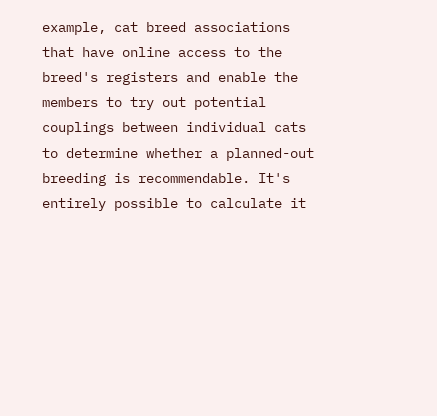example, cat breed associations that have online access to the breed's registers and enable the members to try out potential couplings between individual cats to determine whether a planned-out breeding is recommendable. It's entirely possible to calculate it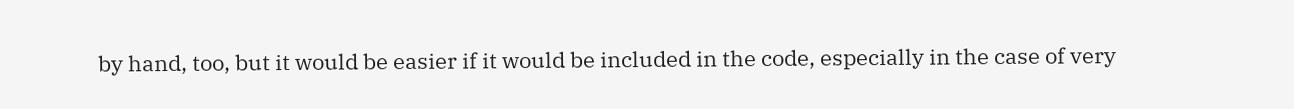by hand, too, but it would be easier if it would be included in the code, especially in the case of very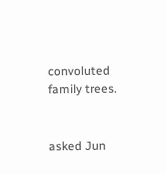convoluted family trees.


asked Jun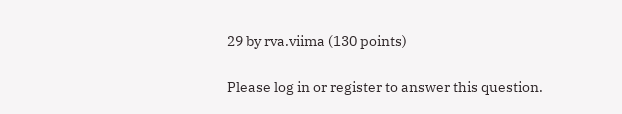29 by rva.viima (130 points)

Please log in or register to answer this question.